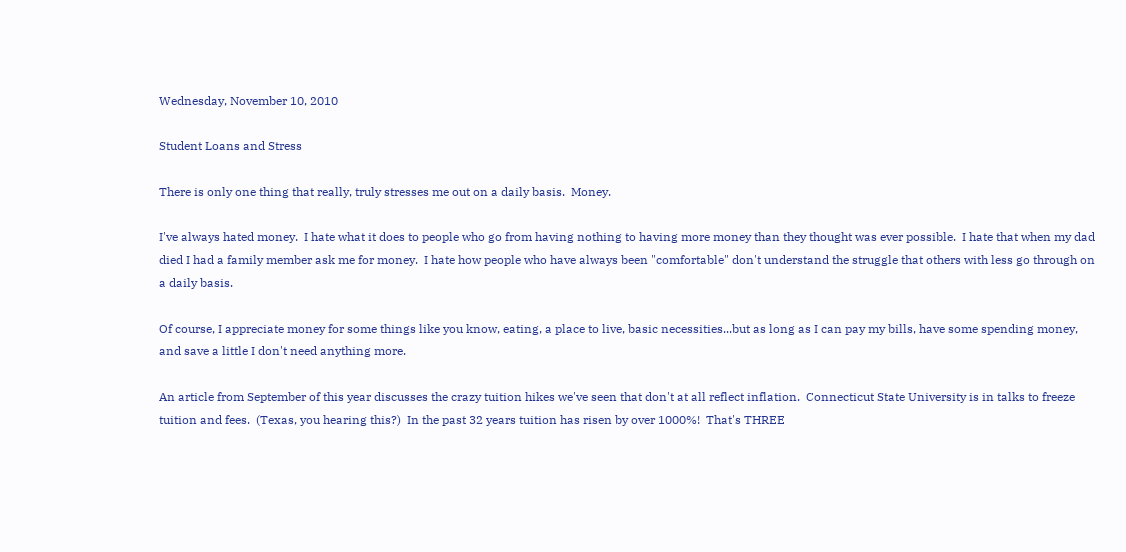Wednesday, November 10, 2010

Student Loans and Stress

There is only one thing that really, truly stresses me out on a daily basis.  Money.

I've always hated money.  I hate what it does to people who go from having nothing to having more money than they thought was ever possible.  I hate that when my dad died I had a family member ask me for money.  I hate how people who have always been "comfortable" don't understand the struggle that others with less go through on a daily basis.

Of course, I appreciate money for some things like you know, eating, a place to live, basic necessities...but as long as I can pay my bills, have some spending money, and save a little I don't need anything more.

An article from September of this year discusses the crazy tuition hikes we've seen that don't at all reflect inflation.  Connecticut State University is in talks to freeze tuition and fees.  (Texas, you hearing this?)  In the past 32 years tuition has risen by over 1000%!  That's THREE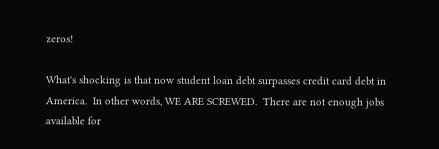zeros!

What's shocking is that now student loan debt surpasses credit card debt in America.  In other words, WE ARE SCREWED.  There are not enough jobs available for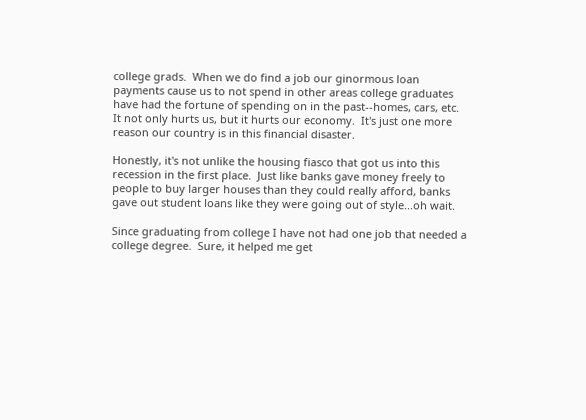college grads.  When we do find a job our ginormous loan payments cause us to not spend in other areas college graduates have had the fortune of spending on in the past--homes, cars, etc.  It not only hurts us, but it hurts our economy.  It's just one more reason our country is in this financial disaster.

Honestly, it's not unlike the housing fiasco that got us into this recession in the first place.  Just like banks gave money freely to people to buy larger houses than they could really afford, banks gave out student loans like they were going out of style...oh wait.

Since graduating from college I have not had one job that needed a college degree.  Sure, it helped me get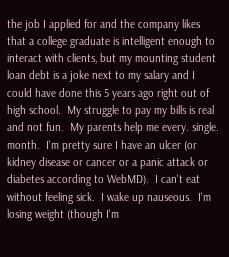the job I applied for and the company likes that a college graduate is intelligent enough to interact with clients, but my mounting student loan debt is a joke next to my salary and I could have done this 5 years ago right out of high school.  My struggle to pay my bills is real and not fun.  My parents help me every. single. month.  I'm pretty sure I have an ulcer (or kidney disease or cancer or a panic attack or diabetes according to WebMD).  I can't eat without feeling sick.  I wake up nauseous.  I'm losing weight (though I'm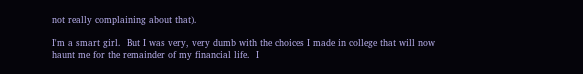not really complaining about that).

I'm a smart girl.  But I was very, very dumb with the choices I made in college that will now haunt me for the remainder of my financial life.  I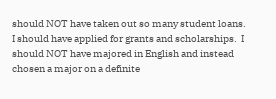should NOT have taken out so many student loans.  I should have applied for grants and scholarships.  I should NOT have majored in English and instead chosen a major on a definite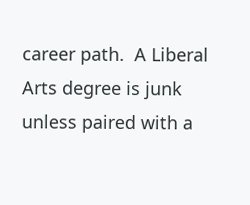career path.  A Liberal Arts degree is junk unless paired with a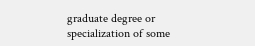graduate degree or specialization of some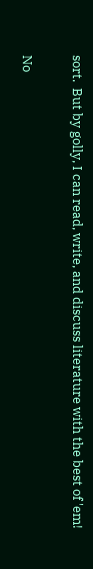sort.  But by golly, I can read, write, and discuss literature with the best of 'em!

No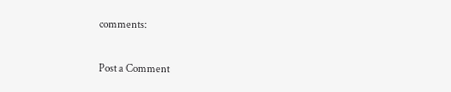comments:

Post a Comment